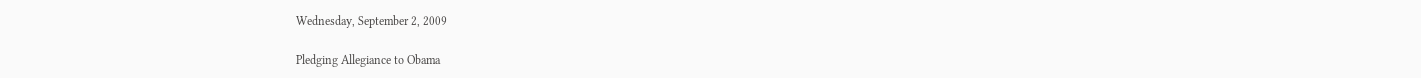Wednesday, September 2, 2009

Pledging Allegiance to Obama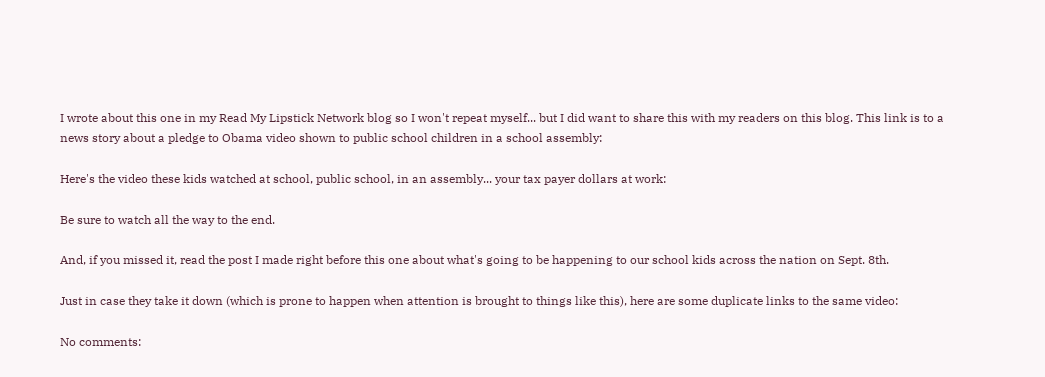I wrote about this one in my Read My Lipstick Network blog so I won't repeat myself... but I did want to share this with my readers on this blog. This link is to a news story about a pledge to Obama video shown to public school children in a school assembly:

Here's the video these kids watched at school, public school, in an assembly... your tax payer dollars at work:

Be sure to watch all the way to the end.

And, if you missed it, read the post I made right before this one about what's going to be happening to our school kids across the nation on Sept. 8th.

Just in case they take it down (which is prone to happen when attention is brought to things like this), here are some duplicate links to the same video:

No comments: